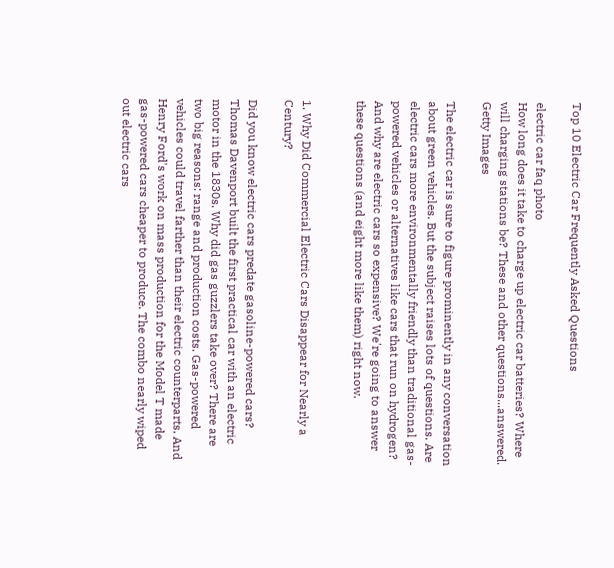Top 10 Electric Car Frequently Asked Questions

electric car faq photo
How long does it take to charge up electric car batteries? Where will charging stations be? These and other questions...answered.
Getty Images

The electric car is sure to figure prominently in any conversation about green vehicles. But the subject raises lots of questions. Are electric cars more environmentally friendly than traditional gas-powered vehicles or alternatives like cars that run on hydrogen? And why are electric cars so expensive? We're going to answer these questions (and eight more like them) right now.


1. Why Did Commercial Electric Cars Disappear for Nearly a Century?

Did you know electric cars predate gasoline-powered cars? Thomas Davenport built the first practical car with an electric motor in the 1830s. Why did gas guzzlers take over? There are two big reasons: range and production costs. Gas-powered vehicles could travel farther than their electric counterparts. And Henry Ford's work on mass production for the Model T made gas-powered cars cheaper to produce. The combo nearly wiped out electric cars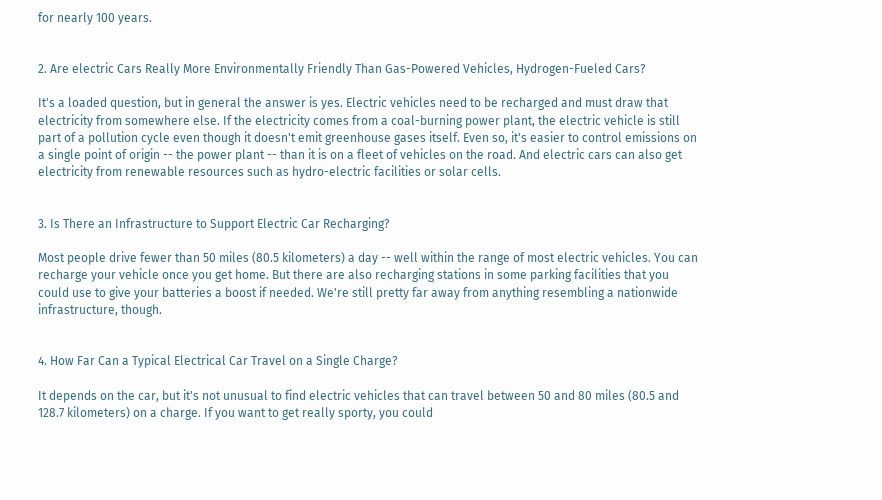for nearly 100 years.


2. Are electric Cars Really More Environmentally Friendly Than Gas-Powered Vehicles, Hydrogen-Fueled Cars?

It's a loaded question, but in general the answer is yes. Electric vehicles need to be recharged and must draw that electricity from somewhere else. If the electricity comes from a coal-burning power plant, the electric vehicle is still part of a pollution cycle even though it doesn't emit greenhouse gases itself. Even so, it's easier to control emissions on a single point of origin -- the power plant -- than it is on a fleet of vehicles on the road. And electric cars can also get electricity from renewable resources such as hydro-electric facilities or solar cells.


3. Is There an Infrastructure to Support Electric Car Recharging?

Most people drive fewer than 50 miles (80.5 kilometers) a day -- well within the range of most electric vehicles. You can recharge your vehicle once you get home. But there are also recharging stations in some parking facilities that you could use to give your batteries a boost if needed. We're still pretty far away from anything resembling a nationwide infrastructure, though.


4. How Far Can a Typical Electrical Car Travel on a Single Charge?

It depends on the car, but it's not unusual to find electric vehicles that can travel between 50 and 80 miles (80.5 and 128.7 kilometers) on a charge. If you want to get really sporty, you could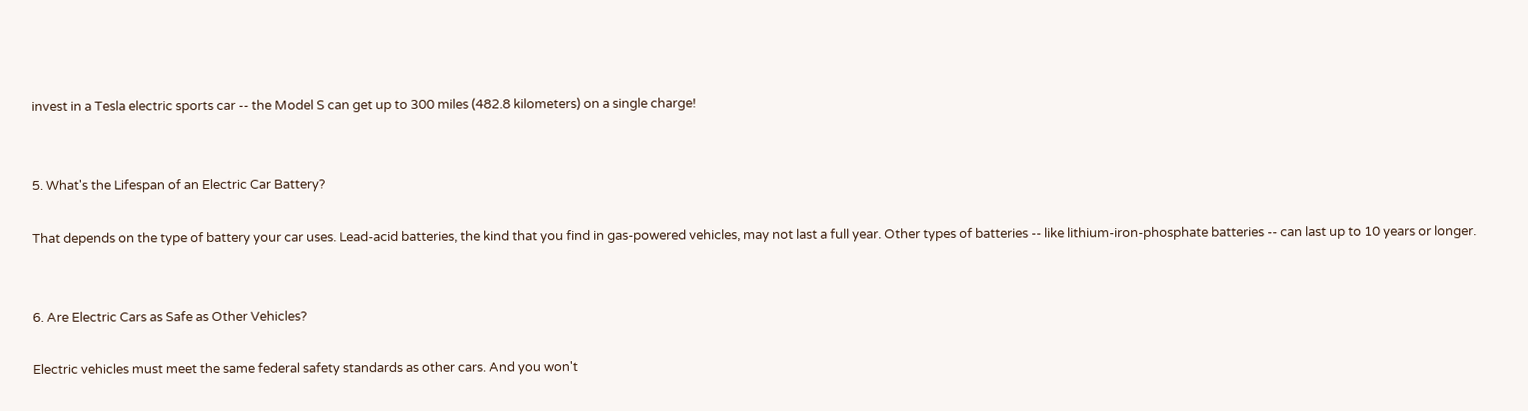invest in a Tesla electric sports car -- the Model S can get up to 300 miles (482.8 kilometers) on a single charge!


5. What's the Lifespan of an Electric Car Battery?

That depends on the type of battery your car uses. Lead-acid batteries, the kind that you find in gas-powered vehicles, may not last a full year. Other types of batteries -- like lithium-iron-phosphate batteries -- can last up to 10 years or longer.


6. Are Electric Cars as Safe as Other Vehicles?

Electric vehicles must meet the same federal safety standards as other cars. And you won't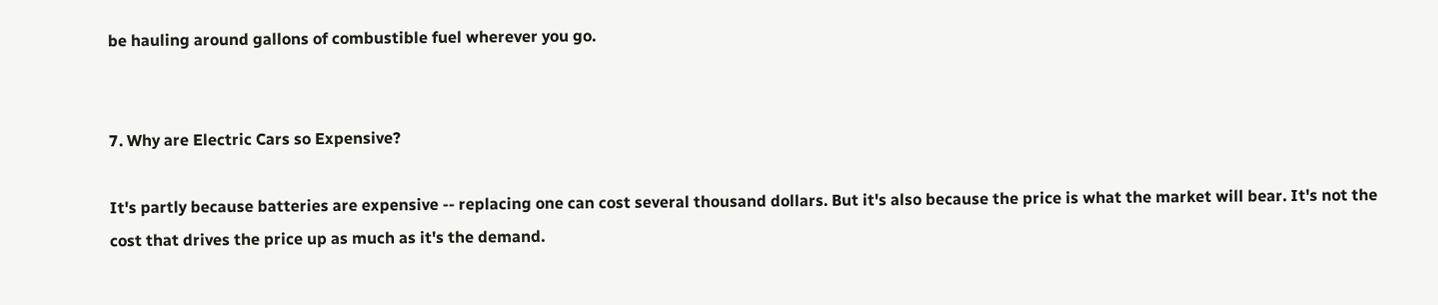be hauling around gallons of combustible fuel wherever you go.


7. Why are Electric Cars so Expensive?

It's partly because batteries are expensive -- replacing one can cost several thousand dollars. But it's also because the price is what the market will bear. It's not the cost that drives the price up as much as it's the demand.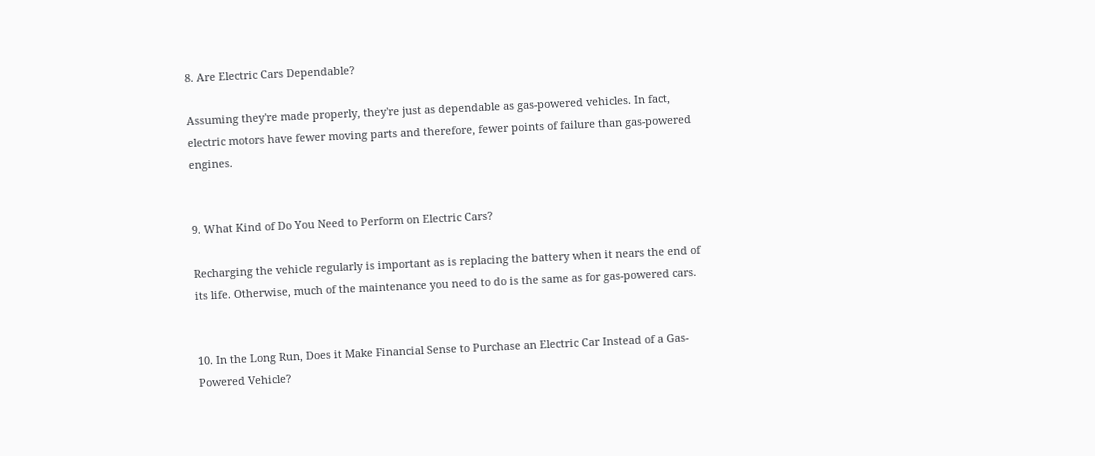8. Are Electric Cars Dependable?

Assuming they're made properly, they're just as dependable as gas-powered vehicles. In fact, electric motors have fewer moving parts and therefore, fewer points of failure than gas-powered engines.


9. What Kind of Do You Need to Perform on Electric Cars?

Recharging the vehicle regularly is important as is replacing the battery when it nears the end of its life. Otherwise, much of the maintenance you need to do is the same as for gas-powered cars.


10. In the Long Run, Does it Make Financial Sense to Purchase an Electric Car Instead of a Gas-Powered Vehicle?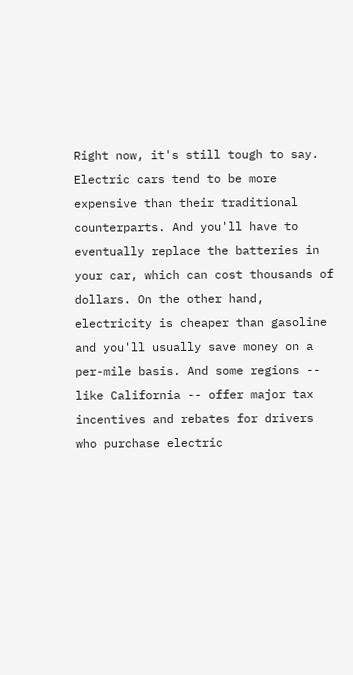Right now, it's still tough to say. Electric cars tend to be more expensive than their traditional counterparts. And you'll have to eventually replace the batteries in your car, which can cost thousands of dollars. On the other hand, electricity is cheaper than gasoline and you'll usually save money on a per-mile basis. And some regions -- like California -- offer major tax incentives and rebates for drivers who purchase electric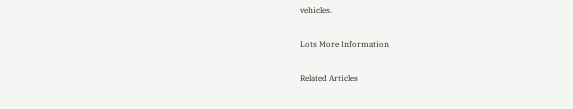vehicles.

Lots More Information

Related Articles